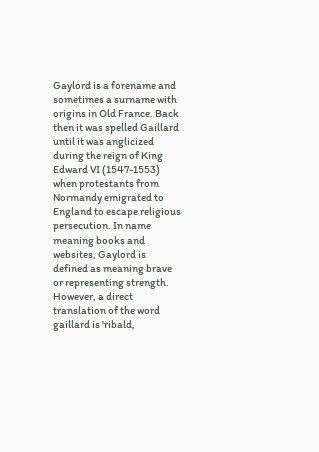Gaylord is a forename and sometimes a surname with origins in Old France. Back then it was spelled Gaillard until it was anglicized during the reign of King Edward VI (1547-1553) when protestants from Normandy emigrated to England to escape religious persecution. In name meaning books and websites, Gaylord is defined as meaning brave or representing strength. However, a direct translation of the word gaillard is 'ribald,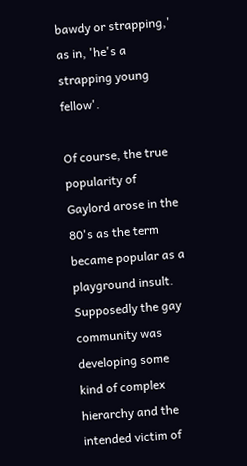bawdy or strapping,' as in, 'he's a strapping young fellow'.

Of course, the true popularity of Gaylord arose in the 80's as the term became popular as a playground insult. Supposedly the gay community was developing some kind of complex hierarchy and the intended victim of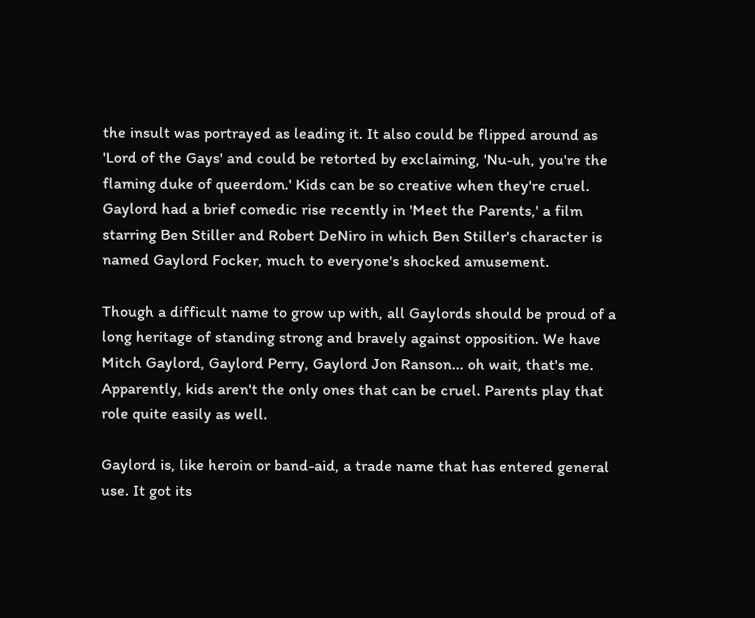the insult was portrayed as leading it. It also could be flipped around as 'Lord of the Gays' and could be retorted by exclaiming, 'Nu-uh, you're the flaming duke of queerdom.' Kids can be so creative when they're cruel. Gaylord had a brief comedic rise recently in 'Meet the Parents,' a film starring Ben Stiller and Robert DeNiro in which Ben Stiller's character is named Gaylord Focker, much to everyone's shocked amusement.

Though a difficult name to grow up with, all Gaylords should be proud of a long heritage of standing strong and bravely against opposition. We have Mitch Gaylord, Gaylord Perry, Gaylord Jon Ranson... oh wait, that's me. Apparently, kids aren't the only ones that can be cruel. Parents play that role quite easily as well.

Gaylord is, like heroin or band-aid, a trade name that has entered general use. It got its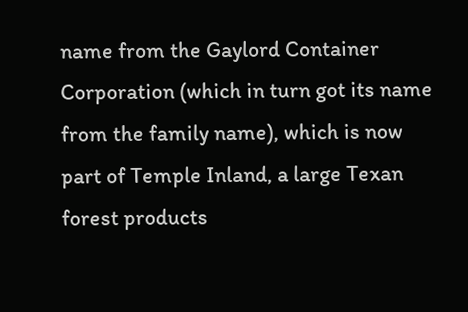name from the Gaylord Container Corporation (which in turn got its name from the family name), which is now part of Temple Inland, a large Texan forest products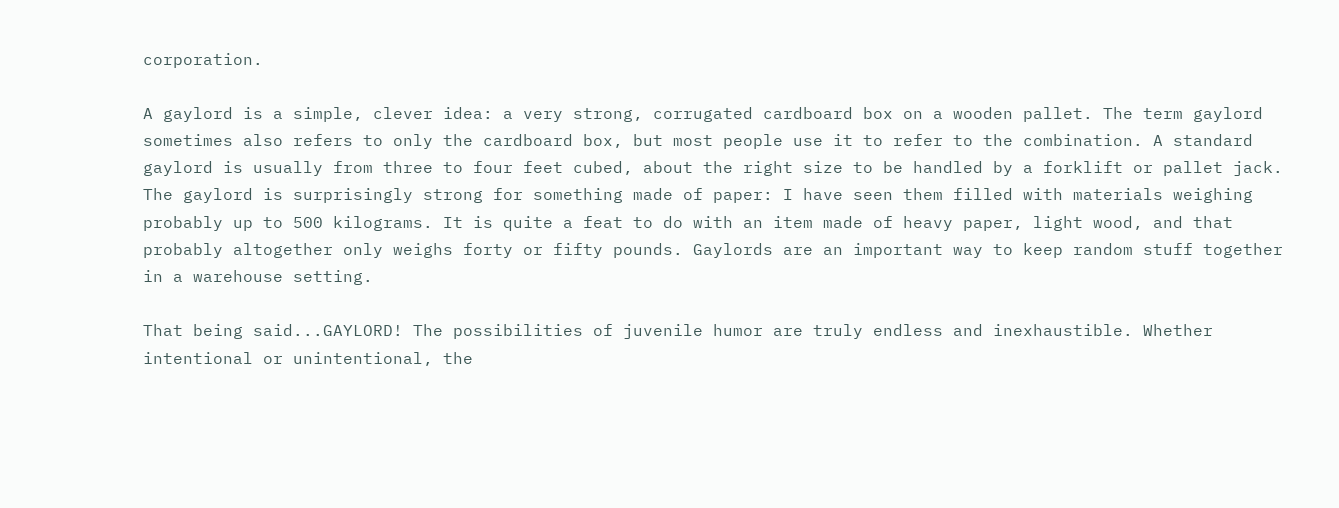corporation.

A gaylord is a simple, clever idea: a very strong, corrugated cardboard box on a wooden pallet. The term gaylord sometimes also refers to only the cardboard box, but most people use it to refer to the combination. A standard gaylord is usually from three to four feet cubed, about the right size to be handled by a forklift or pallet jack. The gaylord is surprisingly strong for something made of paper: I have seen them filled with materials weighing probably up to 500 kilograms. It is quite a feat to do with an item made of heavy paper, light wood, and that probably altogether only weighs forty or fifty pounds. Gaylords are an important way to keep random stuff together in a warehouse setting.

That being said...GAYLORD! The possibilities of juvenile humor are truly endless and inexhaustible. Whether intentional or unintentional, the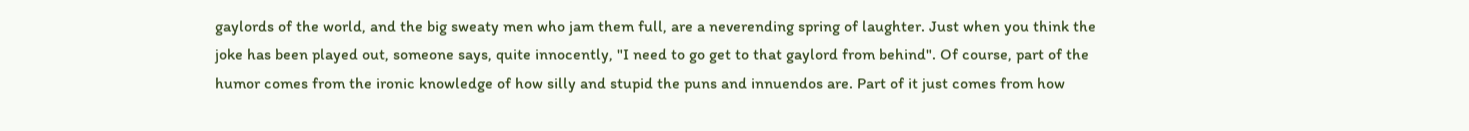gaylords of the world, and the big sweaty men who jam them full, are a neverending spring of laughter. Just when you think the joke has been played out, someone says, quite innocently, "I need to go get to that gaylord from behind". Of course, part of the humor comes from the ironic knowledge of how silly and stupid the puns and innuendos are. Part of it just comes from how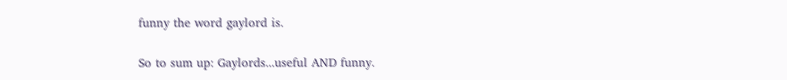funny the word gaylord is.

So to sum up: Gaylords...useful AND funny.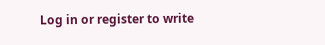Log in or register to write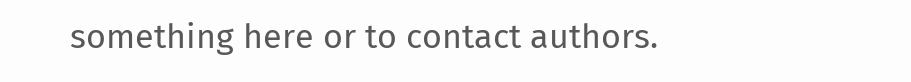something here or to contact authors.